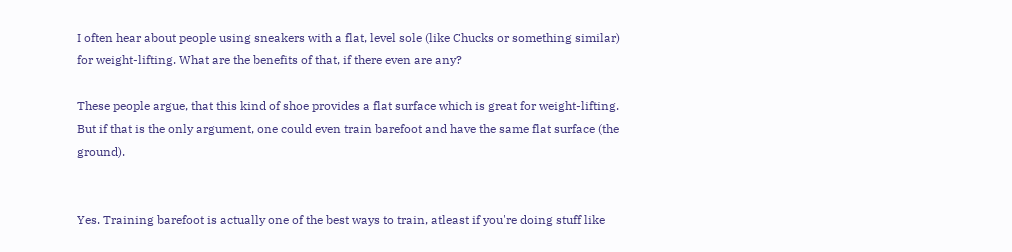I often hear about people using sneakers with a flat, level sole (like Chucks or something similar) for weight-lifting. What are the benefits of that, if there even are any?

These people argue, that this kind of shoe provides a flat surface which is great for weight-lifting. But if that is the only argument, one could even train barefoot and have the same flat surface (the ground).


Yes. Training barefoot is actually one of the best ways to train, atleast if you're doing stuff like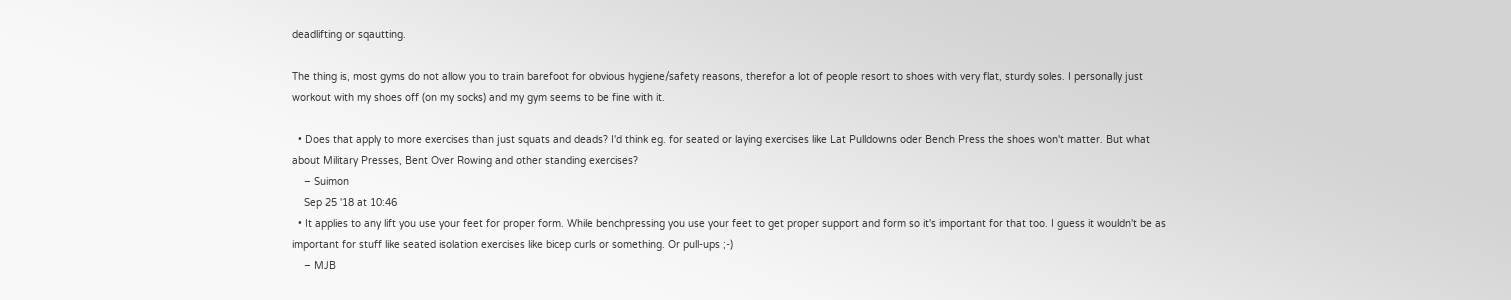deadlifting or sqautting.

The thing is, most gyms do not allow you to train barefoot for obvious hygiene/safety reasons, therefor a lot of people resort to shoes with very flat, sturdy soles. I personally just workout with my shoes off (on my socks) and my gym seems to be fine with it.

  • Does that apply to more exercises than just squats and deads? I'd think eg. for seated or laying exercises like Lat Pulldowns oder Bench Press the shoes won't matter. But what about Military Presses, Bent Over Rowing and other standing exercises?
    – Suimon
    Sep 25 '18 at 10:46
  • It applies to any lift you use your feet for proper form. While benchpressing you use your feet to get proper support and form so it's important for that too. I guess it wouldn't be as important for stuff like seated isolation exercises like bicep curls or something. Or pull-ups ;-)
    – MJB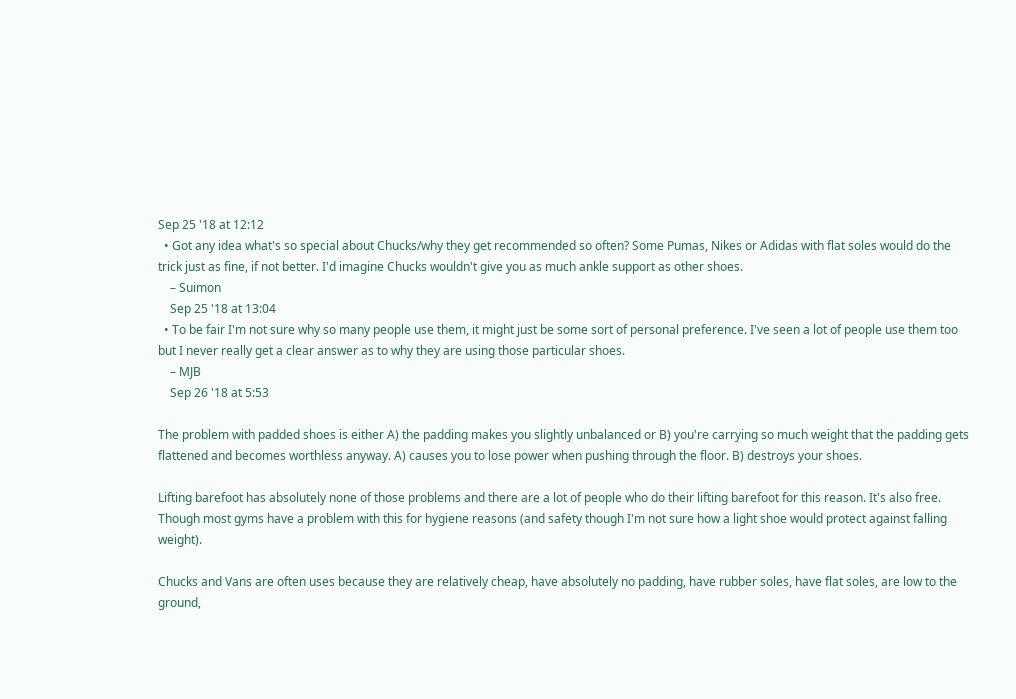Sep 25 '18 at 12:12
  • Got any idea what's so special about Chucks/why they get recommended so often? Some Pumas, Nikes or Adidas with flat soles would do the trick just as fine, if not better. I'd imagine Chucks wouldn't give you as much ankle support as other shoes.
    – Suimon
    Sep 25 '18 at 13:04
  • To be fair I'm not sure why so many people use them, it might just be some sort of personal preference. I've seen a lot of people use them too but I never really get a clear answer as to why they are using those particular shoes.
    – MJB
    Sep 26 '18 at 5:53

The problem with padded shoes is either A) the padding makes you slightly unbalanced or B) you're carrying so much weight that the padding gets flattened and becomes worthless anyway. A) causes you to lose power when pushing through the floor. B) destroys your shoes.

Lifting barefoot has absolutely none of those problems and there are a lot of people who do their lifting barefoot for this reason. It's also free. Though most gyms have a problem with this for hygiene reasons (and safety though I'm not sure how a light shoe would protect against falling weight).

Chucks and Vans are often uses because they are relatively cheap, have absolutely no padding, have rubber soles, have flat soles, are low to the ground,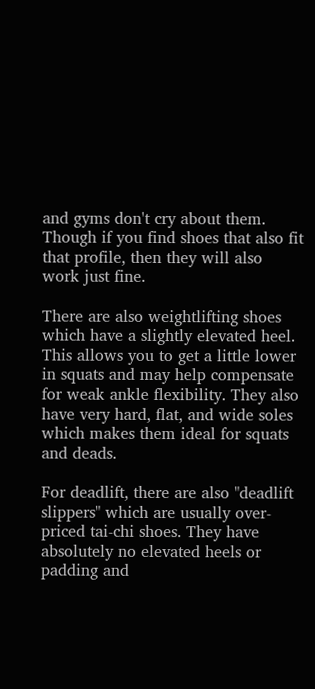and gyms don't cry about them. Though if you find shoes that also fit that profile, then they will also work just fine.

There are also weightlifting shoes which have a slightly elevated heel. This allows you to get a little lower in squats and may help compensate for weak ankle flexibility. They also have very hard, flat, and wide soles which makes them ideal for squats and deads.

For deadlift, there are also "deadlift slippers" which are usually over-priced tai-chi shoes. They have absolutely no elevated heels or padding and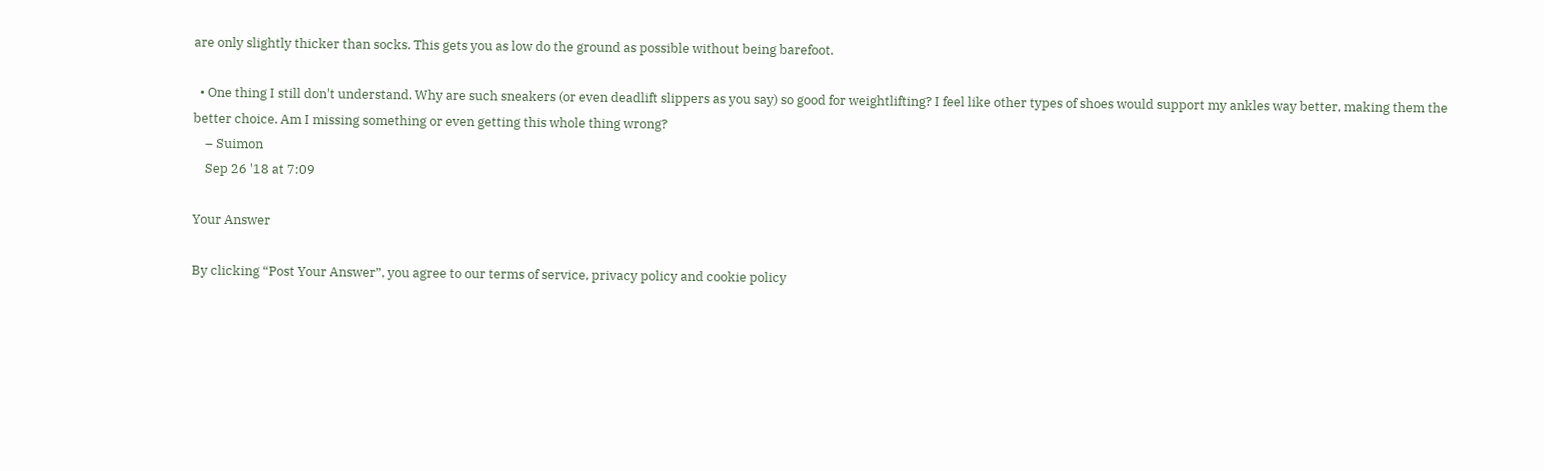are only slightly thicker than socks. This gets you as low do the ground as possible without being barefoot.

  • One thing I still don't understand. Why are such sneakers (or even deadlift slippers as you say) so good for weightlifting? I feel like other types of shoes would support my ankles way better, making them the better choice. Am I missing something or even getting this whole thing wrong?
    – Suimon
    Sep 26 '18 at 7:09

Your Answer

By clicking “Post Your Answer”, you agree to our terms of service, privacy policy and cookie policy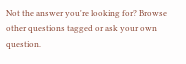Not the answer you're looking for? Browse other questions tagged or ask your own question.